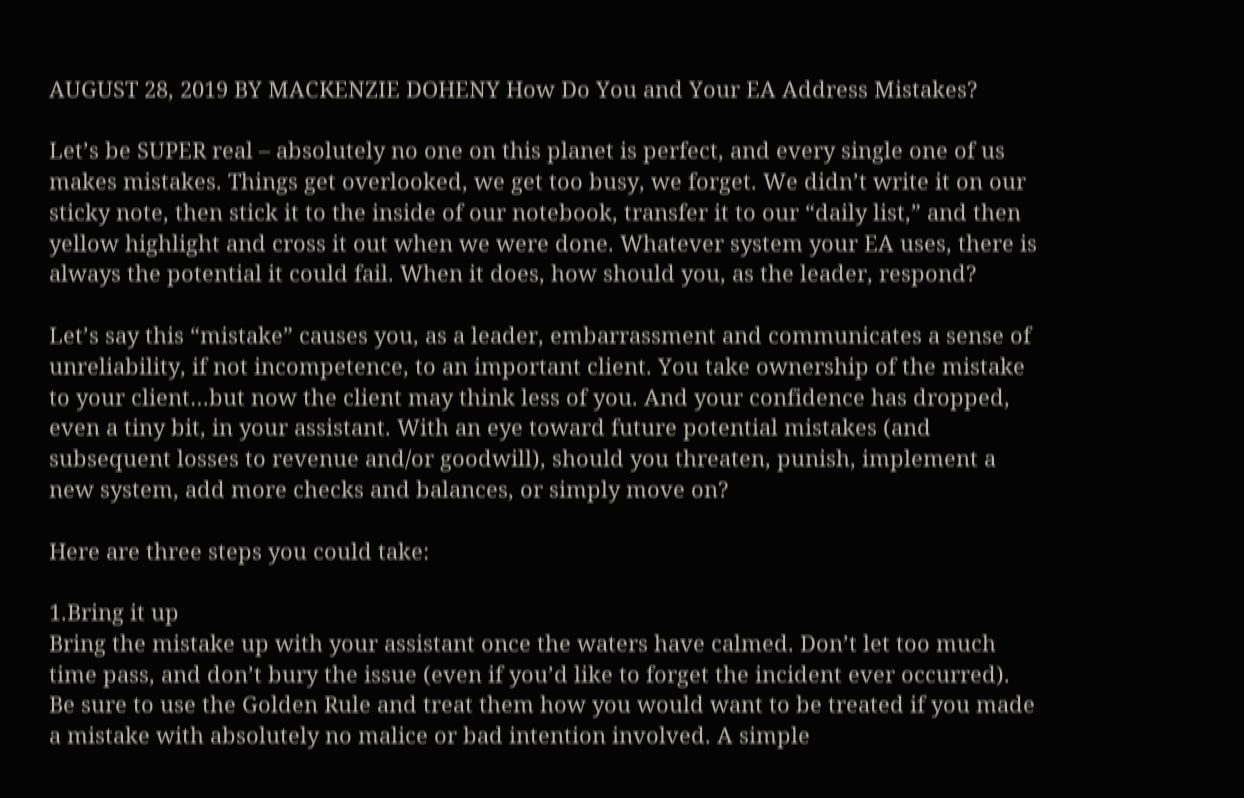AUGUST 28, 2019 BY MACKENZIE DOHENY How Do You and Your EA Address Mistakes?

Let’s be SUPER real – absolutely no one on this planet is perfect, and every single one of us makes mistakes. Things get overlooked, we get too busy, we forget. We didn’t write it on our sticky note, then stick it to the inside of our notebook, transfer it to our “daily list,” and then yellow highlight and cross it out when we were done. Whatever system your EA uses, there is always the potential it could fail. When it does, how should you, as the leader, respond?

Let’s say this “mistake” causes you, as a leader, embarrassment and communicates a sense of unreliability, if not incompetence, to an important client. You take ownership of the mistake to your client…but now the client may think less of you. And your confidence has dropped, even a tiny bit, in your assistant. With an eye toward future potential mistakes (and subsequent losses to revenue and/or goodwill), should you threaten, punish, implement a new system, add more checks and balances, or simply move on?

Here are three steps you could take:

1.Bring it up
Bring the mistake up with your assistant once the waters have calmed. Don’t let too much time pass, and don’t bury the issue (even if you’d like to forget the incident ever occurred). Be sure to use the Golden Rule and treat them how you would want to be treated if you made a mistake with absolutely no malice or bad intention involved. A simple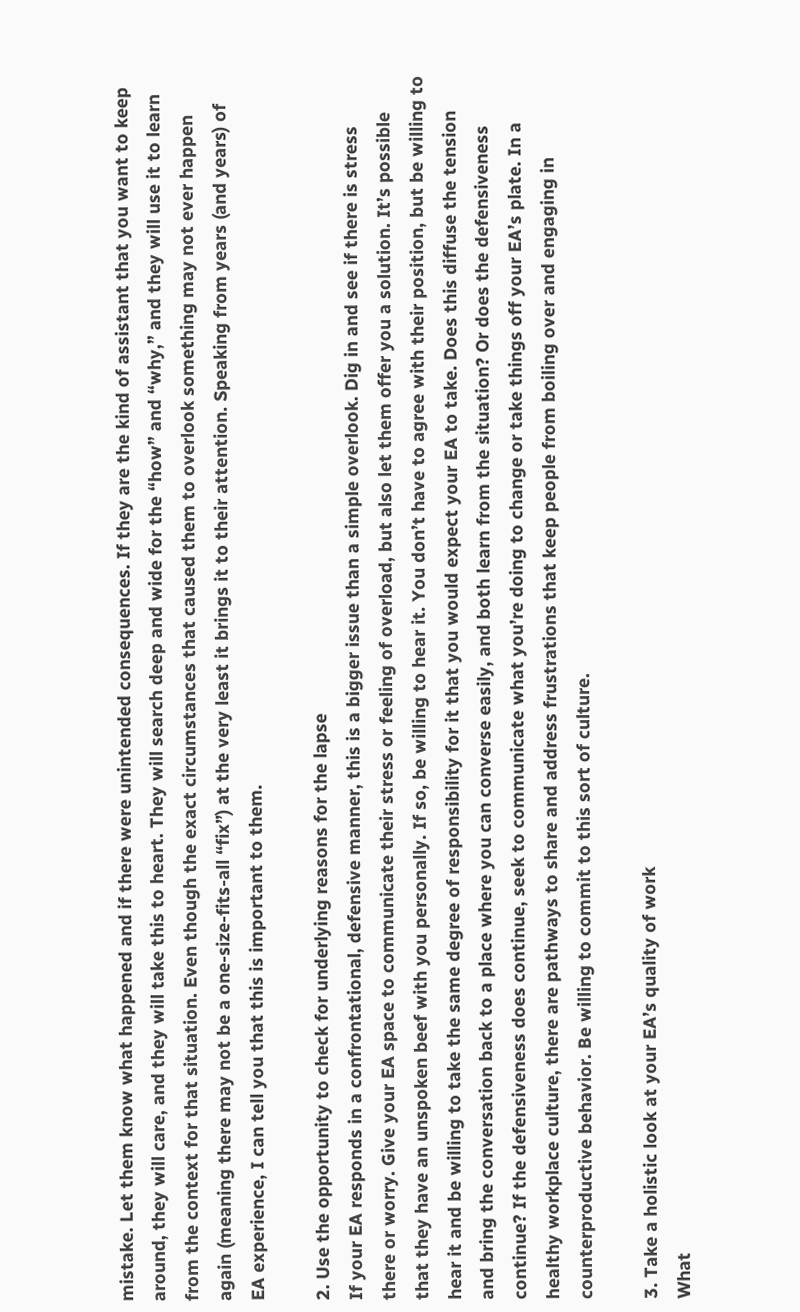mistake. Let them know what happened and if there were unintended consequences. If they are the kind of assistant that you want to keep around, they will care, and they will take this to heart. They will search deep and wide for the “how” and “why,” and they will use it to learn from the context for that situation. Even though the exact circumstances that caused them to overlook something may not ever happen again (meaning there may not be a one-size-fits-all “fix”) at the very least it brings it to their attention. Speaking from years (and years) of EA experience, I can tell you that this is important to them.

2. Use the opportunity to check for underlying reasons for the lapse
If your EA responds in a confrontational, defensive manner, this is a bigger issue than a simple overlook. Dig in and see if there is stress there or worry. Give your EA space to communicate their stress or feeling of overload, but also let them offer you a solution. It’s possible that they have an unspoken beef with you personally. If so, be willing to hear it. You don’t have to agree with their position, but be willing to hear it and be willing to take the same degree of responsibility for it that you would expect your EA to take. Does this diffuse the tension and bring the conversation back to a place where you can converse easily, and both learn from the situation? Or does the defensiveness continue? If the defensiveness does continue, seek to communicate what you’re doing to change or take things off your EA’s plate. In a healthy workplace culture, there are pathways to share and address frustrations that keep people from boiling over and engaging in counterproductive behavior. Be willing to commit to this sort of culture.

3. Take a holistic look at your EA’s quality of work
What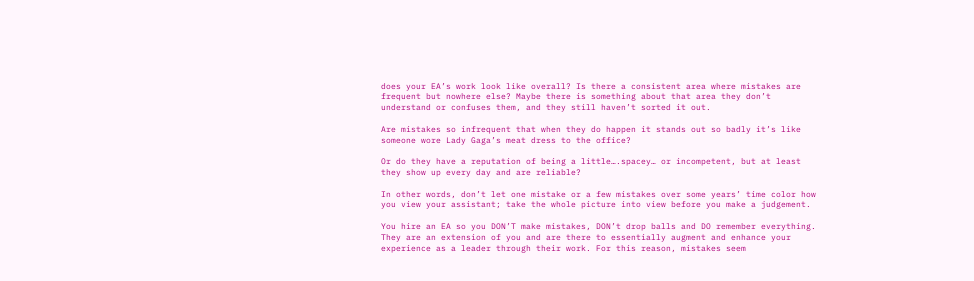does your EA’s work look like overall? Is there a consistent area where mistakes are frequent but nowhere else? Maybe there is something about that area they don’t understand or confuses them, and they still haven’t sorted it out.

Are mistakes so infrequent that when they do happen it stands out so badly it’s like someone wore Lady Gaga’s meat dress to the office?

Or do they have a reputation of being a little….spacey… or incompetent, but at least they show up every day and are reliable?

In other words, don’t let one mistake or a few mistakes over some years’ time color how you view your assistant; take the whole picture into view before you make a judgement.

You hire an EA so you DON’T make mistakes, DON’t drop balls and DO remember everything. They are an extension of you and are there to essentially augment and enhance your experience as a leader through their work. For this reason, mistakes seem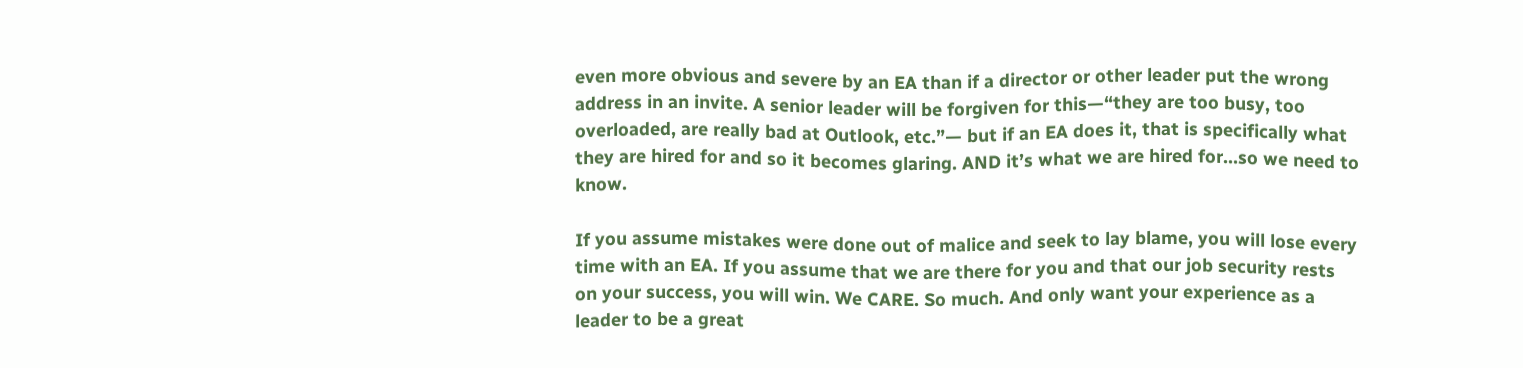even more obvious and severe by an EA than if a director or other leader put the wrong address in an invite. A senior leader will be forgiven for this—“they are too busy, too overloaded, are really bad at Outlook, etc.”— but if an EA does it, that is specifically what they are hired for and so it becomes glaring. AND it’s what we are hired for…so we need to know.

If you assume mistakes were done out of malice and seek to lay blame, you will lose every time with an EA. If you assume that we are there for you and that our job security rests on your success, you will win. We CARE. So much. And only want your experience as a leader to be a great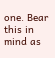one. Bear this in mind as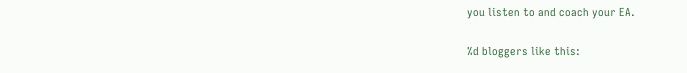you listen to and coach your EA.

%d bloggers like this: